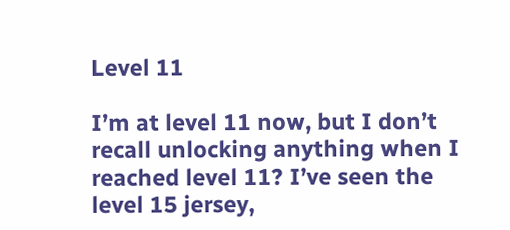Level 11

I’m at level 11 now, but I don’t recall unlocking anything when I reached level 11? I’ve seen the level 15 jersey,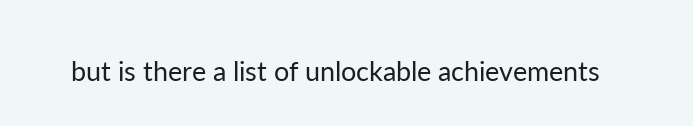but is there a list of unlockable achievements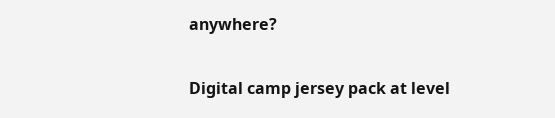anywhere?

Digital camp jersey pack at level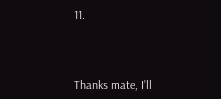11.



Thanks mate, I’ll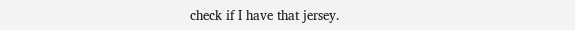check if I have that jersey.